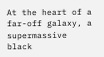At the heart of a far-off galaxy, a supermassive black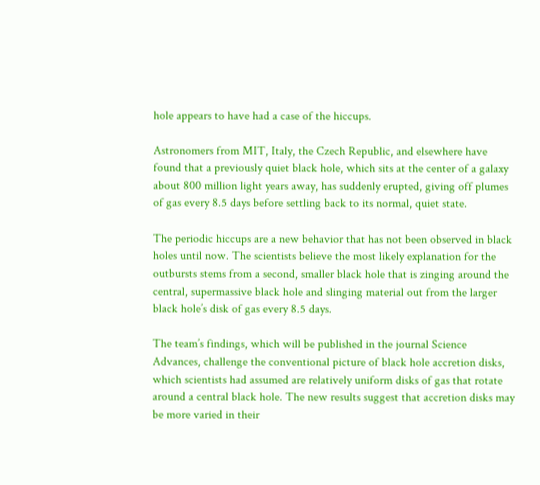hole appears to have had a case of the hiccups.

Astronomers from MIT, Italy, the Czech Republic, and elsewhere have found that a previously quiet black hole, which sits at the center of a galaxy about 800 million light years away, has suddenly erupted, giving off plumes of gas every 8.5 days before settling back to its normal, quiet state.

The periodic hiccups are a new behavior that has not been observed in black holes until now. The scientists believe the most likely explanation for the outbursts stems from a second, smaller black hole that is zinging around the central, supermassive black hole and slinging material out from the larger black hole’s disk of gas every 8.5 days.

The team’s findings, which will be published in the journal Science Advances, challenge the conventional picture of black hole accretion disks, which scientists had assumed are relatively uniform disks of gas that rotate around a central black hole. The new results suggest that accretion disks may be more varied in their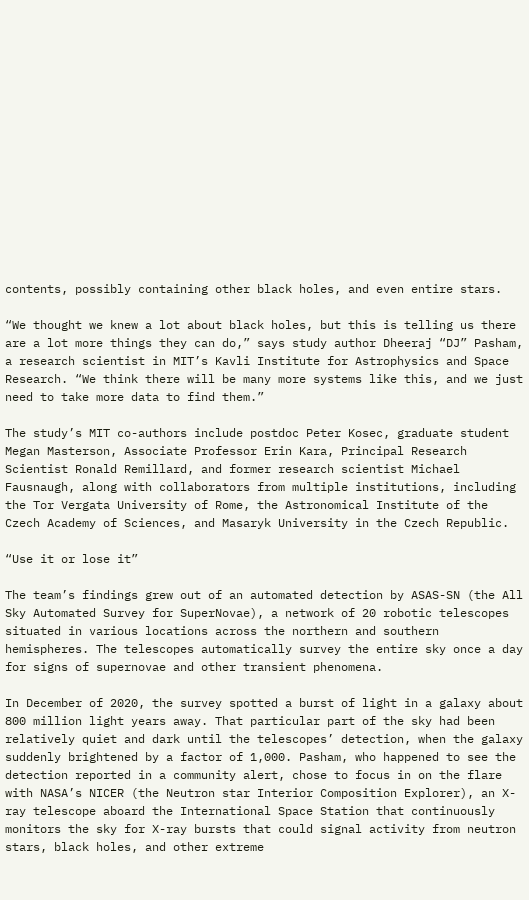contents, possibly containing other black holes, and even entire stars.

“We thought we knew a lot about black holes, but this is telling us there are a lot more things they can do,” says study author Dheeraj “DJ” Pasham, a research scientist in MIT’s Kavli Institute for Astrophysics and Space Research. “We think there will be many more systems like this, and we just need to take more data to find them.”

The study’s MIT co-authors include postdoc Peter Kosec, graduate student Megan Masterson, Associate Professor Erin Kara, Principal Research Scientist Ronald Remillard, and former research scientist Michael Fausnaugh, along with collaborators from multiple institutions, including the Tor Vergata University of Rome, the Astronomical Institute of the Czech Academy of Sciences, and Masaryk University in the Czech Republic.

“Use it or lose it”

The team’s findings grew out of an automated detection by ASAS-SN (the All Sky Automated Survey for SuperNovae), a network of 20 robotic telescopes situated in various locations across the northern and southern hemispheres. The telescopes automatically survey the entire sky once a day for signs of supernovae and other transient phenomena.

In December of 2020, the survey spotted a burst of light in a galaxy about 800 million light years away. That particular part of the sky had been relatively quiet and dark until the telescopes’ detection, when the galaxy suddenly brightened by a factor of 1,000. Pasham, who happened to see the detection reported in a community alert, chose to focus in on the flare with NASA’s NICER (the Neutron star Interior Composition Explorer), an X-ray telescope aboard the International Space Station that continuously monitors the sky for X-ray bursts that could signal activity from neutron stars, black holes, and other extreme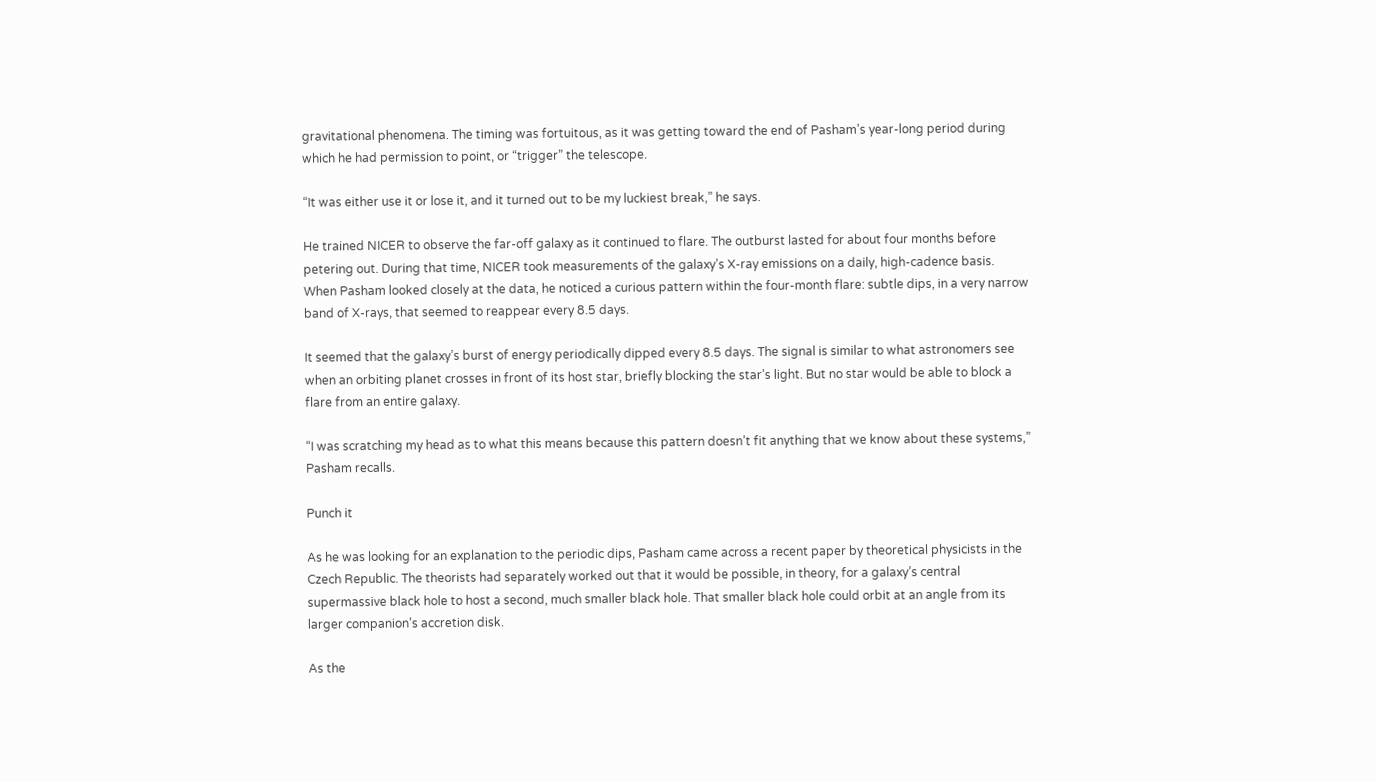gravitational phenomena. The timing was fortuitous, as it was getting toward the end of Pasham’s year-long period during which he had permission to point, or “trigger” the telescope.

“It was either use it or lose it, and it turned out to be my luckiest break,” he says.

He trained NICER to observe the far-off galaxy as it continued to flare. The outburst lasted for about four months before petering out. During that time, NICER took measurements of the galaxy’s X-ray emissions on a daily, high-cadence basis. When Pasham looked closely at the data, he noticed a curious pattern within the four-month flare: subtle dips, in a very narrow band of X-rays, that seemed to reappear every 8.5 days.

It seemed that the galaxy’s burst of energy periodically dipped every 8.5 days. The signal is similar to what astronomers see when an orbiting planet crosses in front of its host star, briefly blocking the star’s light. But no star would be able to block a flare from an entire galaxy.

“I was scratching my head as to what this means because this pattern doesn’t fit anything that we know about these systems,” Pasham recalls.

Punch it

As he was looking for an explanation to the periodic dips, Pasham came across a recent paper by theoretical physicists in the Czech Republic. The theorists had separately worked out that it would be possible, in theory, for a galaxy’s central supermassive black hole to host a second, much smaller black hole. That smaller black hole could orbit at an angle from its larger companion’s accretion disk.

As the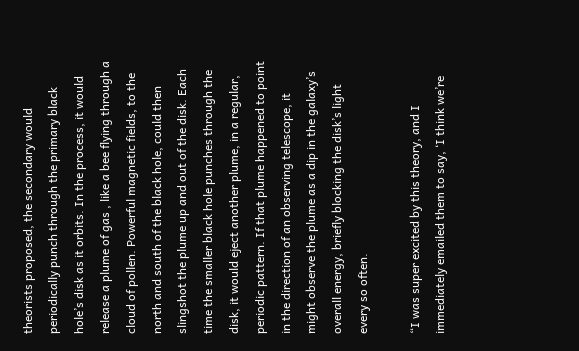theorists proposed, the secondary would periodically punch through the primary black hole’s disk as it orbits. In the process, it would release a plume of gas , like a bee flying through a cloud of pollen. Powerful magnetic fields, to the north and south of the black hole, could then slingshot the plume up and out of the disk. Each time the smaller black hole punches through the disk, it would eject another plume, in a regular, periodic pattern. If that plume happened to point in the direction of an observing telescope, it might observe the plume as a dip in the galaxy’s overall energy, briefly blocking the disk’s light every so often.

“I was super excited by this theory, and I immediately emailed them to say, ‘I think we’re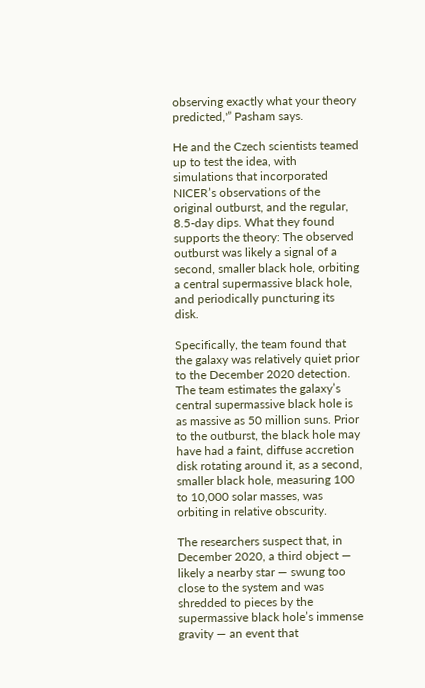observing exactly what your theory predicted,'” Pasham says.

He and the Czech scientists teamed up to test the idea, with simulations that incorporated NICER’s observations of the original outburst, and the regular, 8.5-day dips. What they found supports the theory: The observed outburst was likely a signal of a second, smaller black hole, orbiting a central supermassive black hole, and periodically puncturing its disk.

Specifically, the team found that the galaxy was relatively quiet prior to the December 2020 detection. The team estimates the galaxy’s central supermassive black hole is as massive as 50 million suns. Prior to the outburst, the black hole may have had a faint, diffuse accretion disk rotating around it, as a second, smaller black hole, measuring 100 to 10,000 solar masses, was orbiting in relative obscurity.

The researchers suspect that, in December 2020, a third object — likely a nearby star — swung too close to the system and was shredded to pieces by the supermassive black hole’s immense gravity — an event that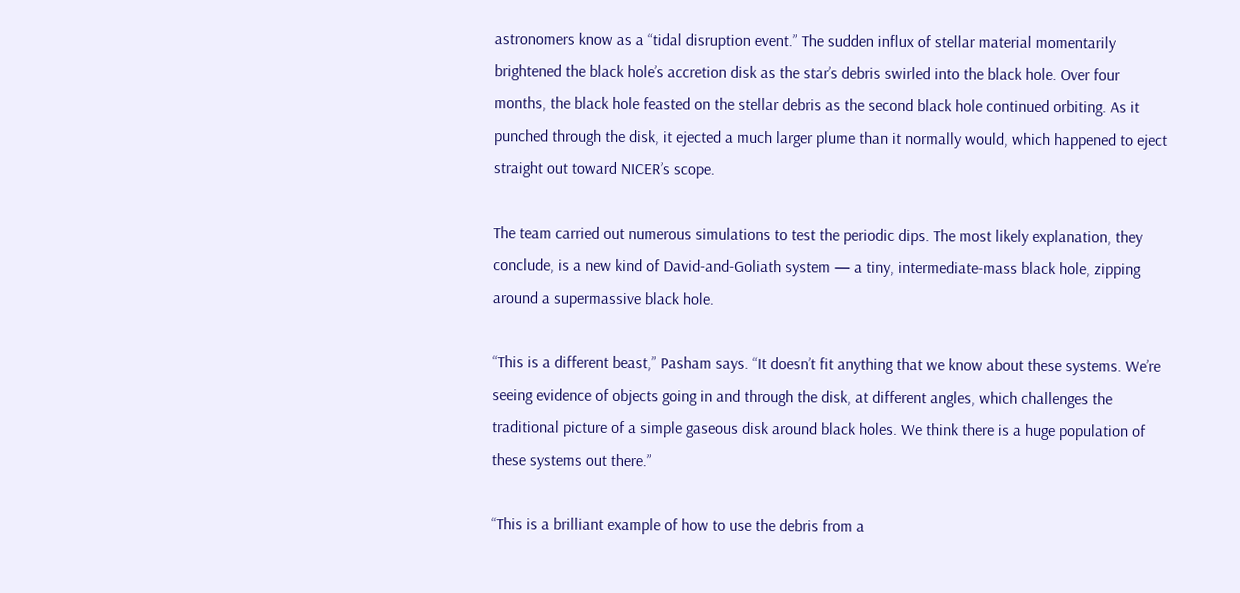astronomers know as a “tidal disruption event.” The sudden influx of stellar material momentarily brightened the black hole’s accretion disk as the star’s debris swirled into the black hole. Over four months, the black hole feasted on the stellar debris as the second black hole continued orbiting. As it punched through the disk, it ejected a much larger plume than it normally would, which happened to eject straight out toward NICER’s scope.

The team carried out numerous simulations to test the periodic dips. The most likely explanation, they conclude, is a new kind of David-and-Goliath system — a tiny, intermediate-mass black hole, zipping around a supermassive black hole.

“This is a different beast,” Pasham says. “It doesn’t fit anything that we know about these systems. We’re seeing evidence of objects going in and through the disk, at different angles, which challenges the traditional picture of a simple gaseous disk around black holes. We think there is a huge population of these systems out there.”

“This is a brilliant example of how to use the debris from a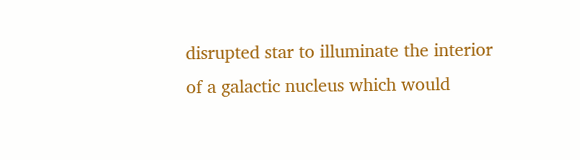disrupted star to illuminate the interior of a galactic nucleus which would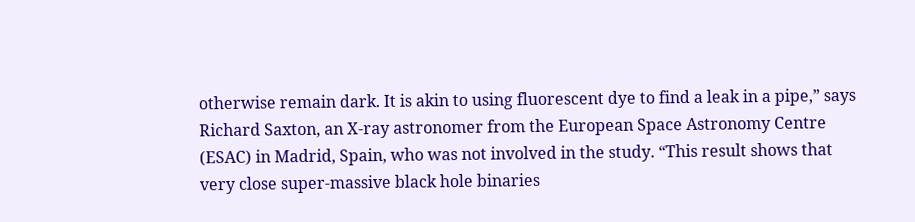otherwise remain dark. It is akin to using fluorescent dye to find a leak in a pipe,” says Richard Saxton, an X-ray astronomer from the European Space Astronomy Centre (ESAC) in Madrid, Spain, who was not involved in the study. “This result shows that very close super-massive black hole binaries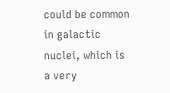could be common in galactic nuclei, which is a very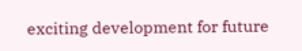exciting development for future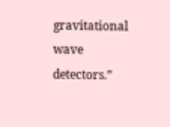gravitational wave detectors.”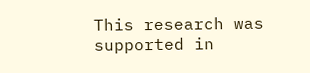This research was supported in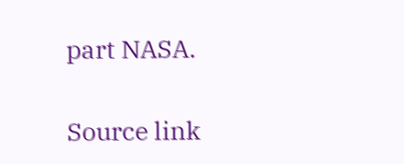part NASA.


Source link